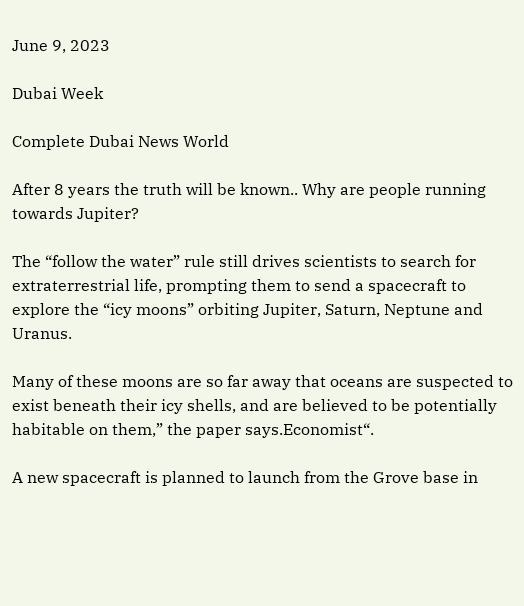June 9, 2023

Dubai Week

Complete Dubai News World

After 8 years the truth will be known.. Why are people running towards Jupiter?

The “follow the water” rule still drives scientists to search for extraterrestrial life, prompting them to send a spacecraft to explore the “icy moons” orbiting Jupiter, Saturn, Neptune and Uranus.

Many of these moons are so far away that oceans are suspected to exist beneath their icy shells, and are believed to be potentially habitable on them,” the paper says.Economist“.

A new spacecraft is planned to launch from the Grove base in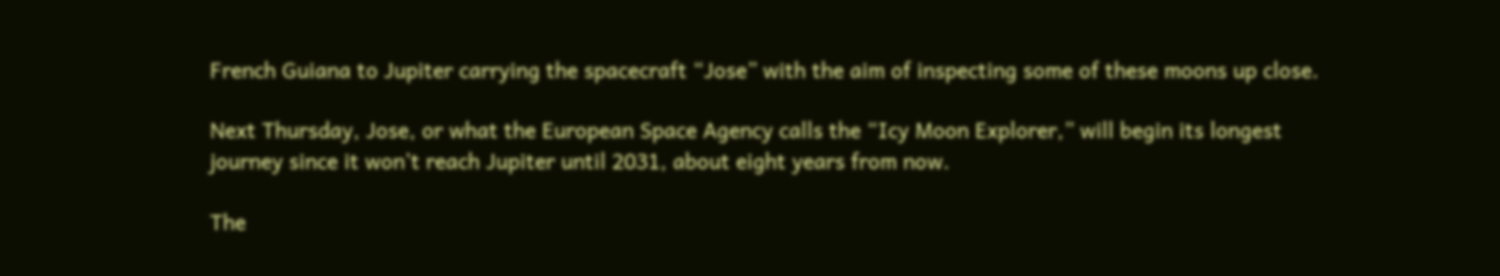French Guiana to Jupiter carrying the spacecraft “Jose” with the aim of inspecting some of these moons up close.

Next Thursday, Jose, or what the European Space Agency calls the “Icy Moon Explorer,” will begin its longest journey since it won’t reach Jupiter until 2031, about eight years from now.

The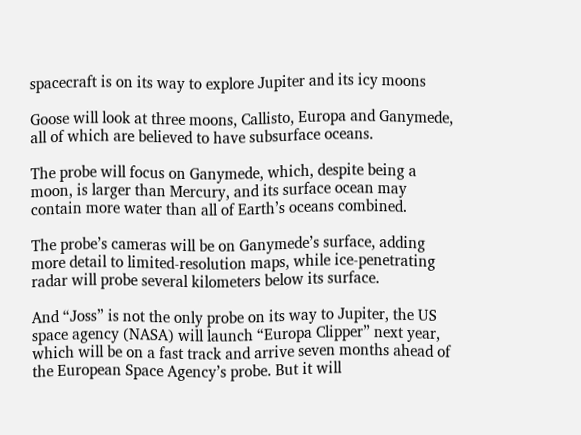spacecraft is on its way to explore Jupiter and its icy moons

Goose will look at three moons, Callisto, Europa and Ganymede, all of which are believed to have subsurface oceans.

The probe will focus on Ganymede, which, despite being a moon, is larger than Mercury, and its surface ocean may contain more water than all of Earth’s oceans combined.

The probe’s cameras will be on Ganymede’s surface, adding more detail to limited-resolution maps, while ice-penetrating radar will probe several kilometers below its surface.

And “Joss” is not the only probe on its way to Jupiter, the US space agency (NASA) will launch “Europa Clipper” next year, which will be on a fast track and arrive seven months ahead of the European Space Agency’s probe. But it will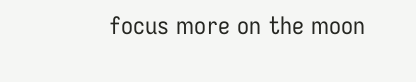focus more on the moon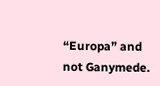“Europa” and not Ganymede.